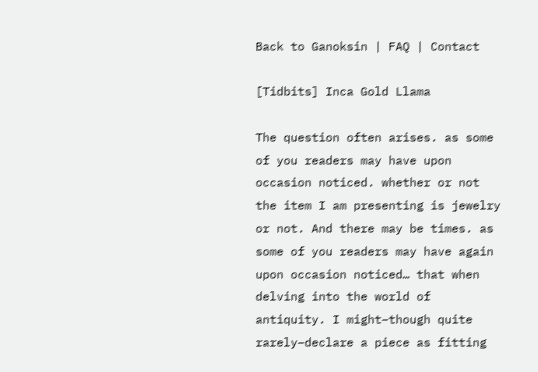Back to Ganoksin | FAQ | Contact

[Tidbits] Inca Gold Llama

The question often arises. as some of you readers may have upon
occasion noticed. whether or not the item I am presenting is jewelry
or not. And there may be times. as some of you readers may have again
upon occasion noticed… that when delving into the world of
antiquity. I might–though quite rarely–declare a piece as fitting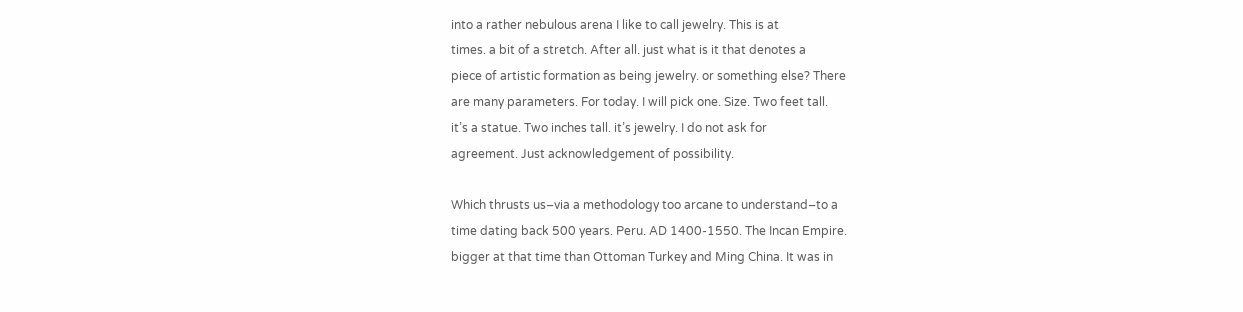into a rather nebulous arena I like to call jewelry. This is at
times. a bit of a stretch. After all. just what is it that denotes a
piece of artistic formation as being jewelry. or something else? There
are many parameters. For today. I will pick one. Size. Two feet tall.
it’s a statue. Two inches tall. it’s jewelry. I do not ask for
agreement. Just acknowledgement of possibility.

Which thrusts us–via a methodology too arcane to understand–to a
time dating back 500 years. Peru. AD 1400-1550. The Incan Empire.
bigger at that time than Ottoman Turkey and Ming China. It was in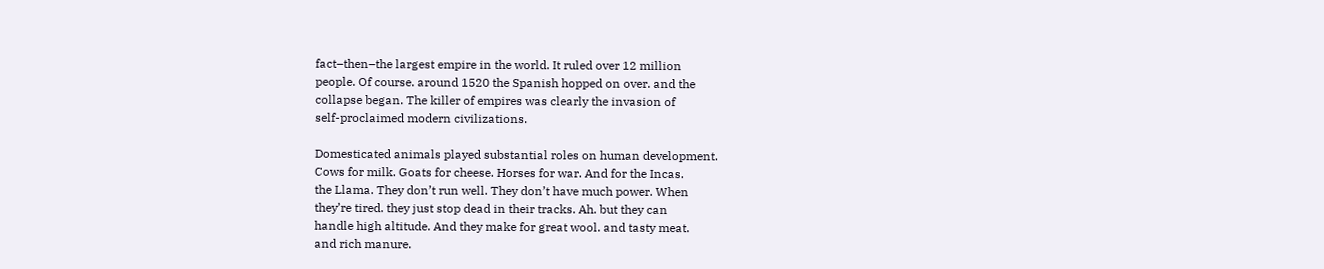fact–then–the largest empire in the world. It ruled over 12 million
people. Of course. around 1520 the Spanish hopped on over. and the
collapse began. The killer of empires was clearly the invasion of
self-proclaimed modern civilizations.

Domesticated animals played substantial roles on human development.
Cows for milk. Goats for cheese. Horses for war. And for the Incas.
the Llama. They don’t run well. They don’t have much power. When
they’re tired. they just stop dead in their tracks. Ah. but they can
handle high altitude. And they make for great wool. and tasty meat.
and rich manure.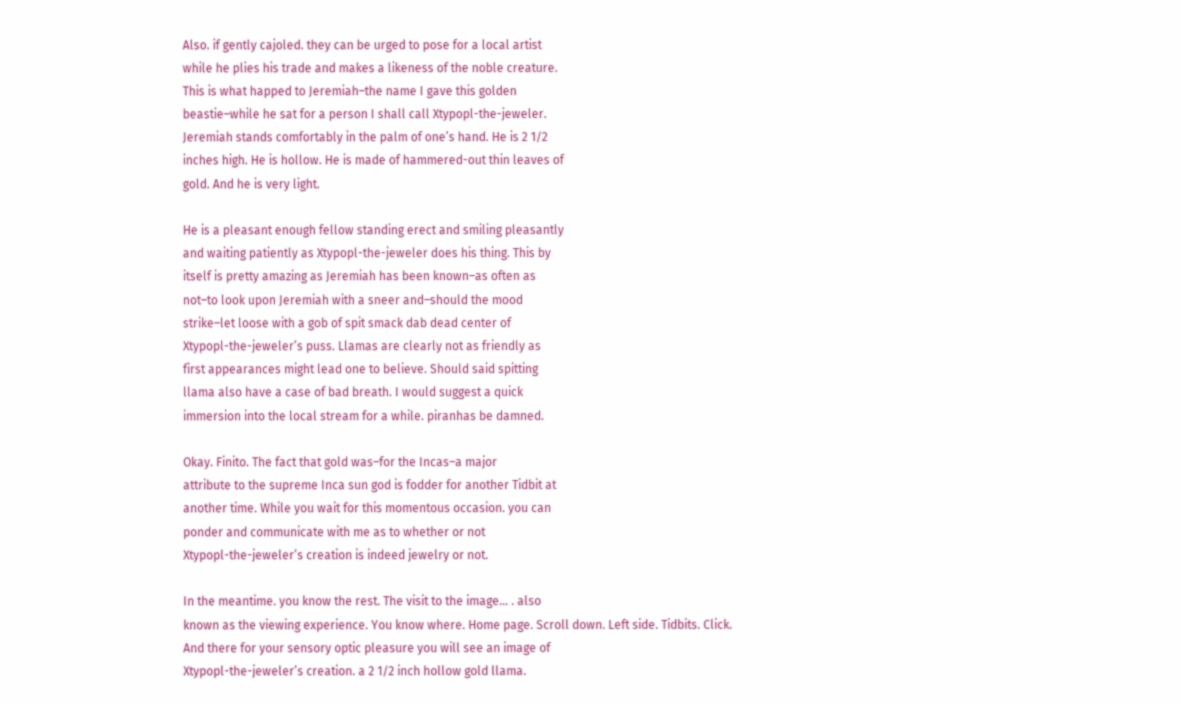Also. if gently cajoled. they can be urged to pose for a local artist
while he plies his trade and makes a likeness of the noble creature.
This is what happed to Jeremiah–the name I gave this golden
beastie–while he sat for a person I shall call Xtypopl-the-jeweler.
Jeremiah stands comfortably in the palm of one’s hand. He is 2 1/2
inches high. He is hollow. He is made of hammered-out thin leaves of
gold. And he is very light.

He is a pleasant enough fellow standing erect and smiling pleasantly
and waiting patiently as Xtypopl-the-jeweler does his thing. This by
itself is pretty amazing as Jeremiah has been known–as often as
not–to look upon Jeremiah with a sneer and–should the mood
strike–let loose with a gob of spit smack dab dead center of
Xtypopl-the-jeweler’s puss. Llamas are clearly not as friendly as
first appearances might lead one to believe. Should said spitting
llama also have a case of bad breath. I would suggest a quick
immersion into the local stream for a while. piranhas be damned.

Okay. Finito. The fact that gold was–for the Incas–a major
attribute to the supreme Inca sun god is fodder for another Tidbit at
another time. While you wait for this momentous occasion. you can
ponder and communicate with me as to whether or not
Xtypopl-the-jeweler’s creation is indeed jewelry or not.

In the meantime. you know the rest. The visit to the image… . also
known as the viewing experience. You know where. Home page. Scroll down. Left side. Tidbits. Click.
And there for your sensory optic pleasure you will see an image of
Xtypopl-the-jeweler’s creation. a 2 1/2 inch hollow gold llama.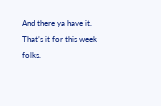And there ya have it. That’s it for this week folks.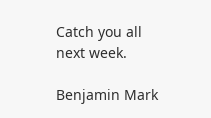Catch you all
next week.

Benjamin Mark